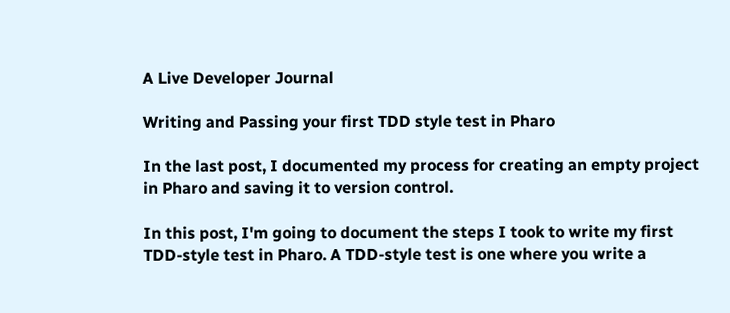A Live Developer Journal

Writing and Passing your first TDD style test in Pharo

In the last post, I documented my process for creating an empty project in Pharo and saving it to version control.

In this post, I'm going to document the steps I took to write my first TDD-style test in Pharo. A TDD-style test is one where you write a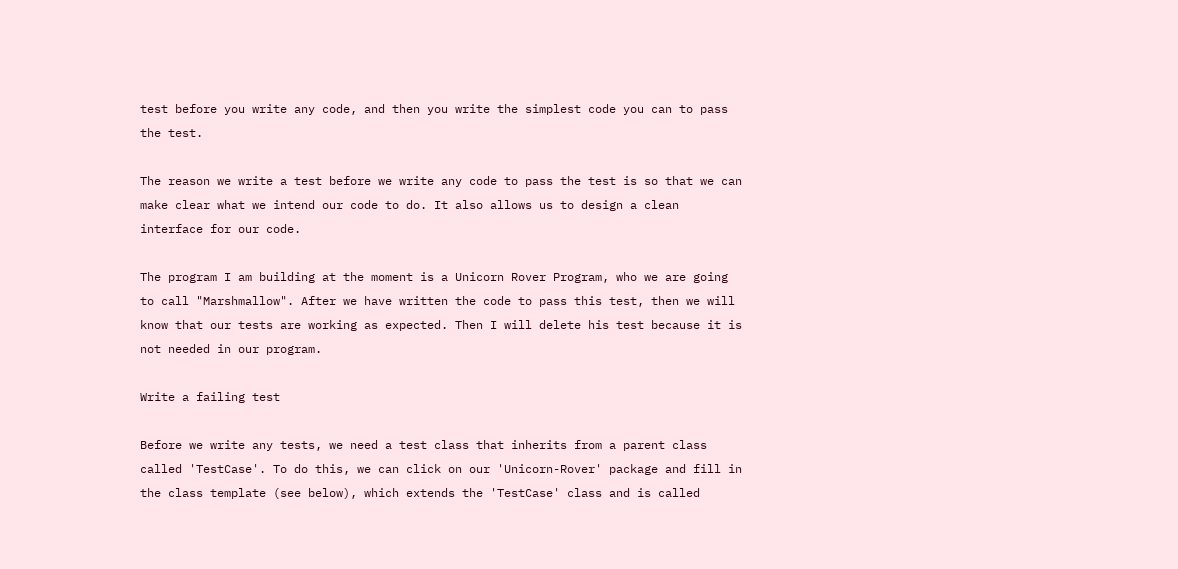test before you write any code, and then you write the simplest code you can to pass the test.

The reason we write a test before we write any code to pass the test is so that we can make clear what we intend our code to do. It also allows us to design a clean interface for our code.

The program I am building at the moment is a Unicorn Rover Program, who we are going to call "Marshmallow". After we have written the code to pass this test, then we will know that our tests are working as expected. Then I will delete his test because it is not needed in our program.

Write a failing test

Before we write any tests, we need a test class that inherits from a parent class called 'TestCase'. To do this, we can click on our 'Unicorn-Rover' package and fill in the class template (see below), which extends the 'TestCase' class and is called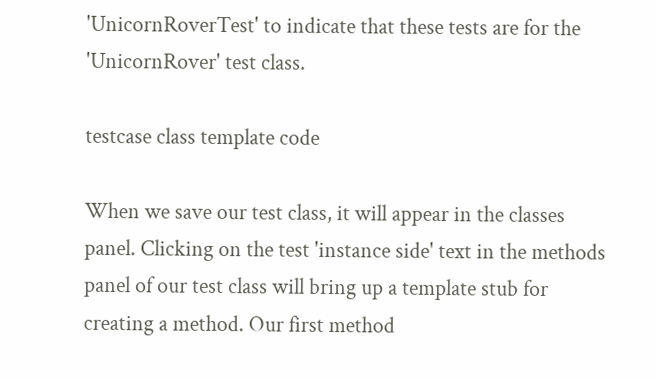'UnicornRoverTest' to indicate that these tests are for the 'UnicornRover' test class.

testcase class template code

When we save our test class, it will appear in the classes panel. Clicking on the test 'instance side' text in the methods panel of our test class will bring up a template stub for creating a method. Our first method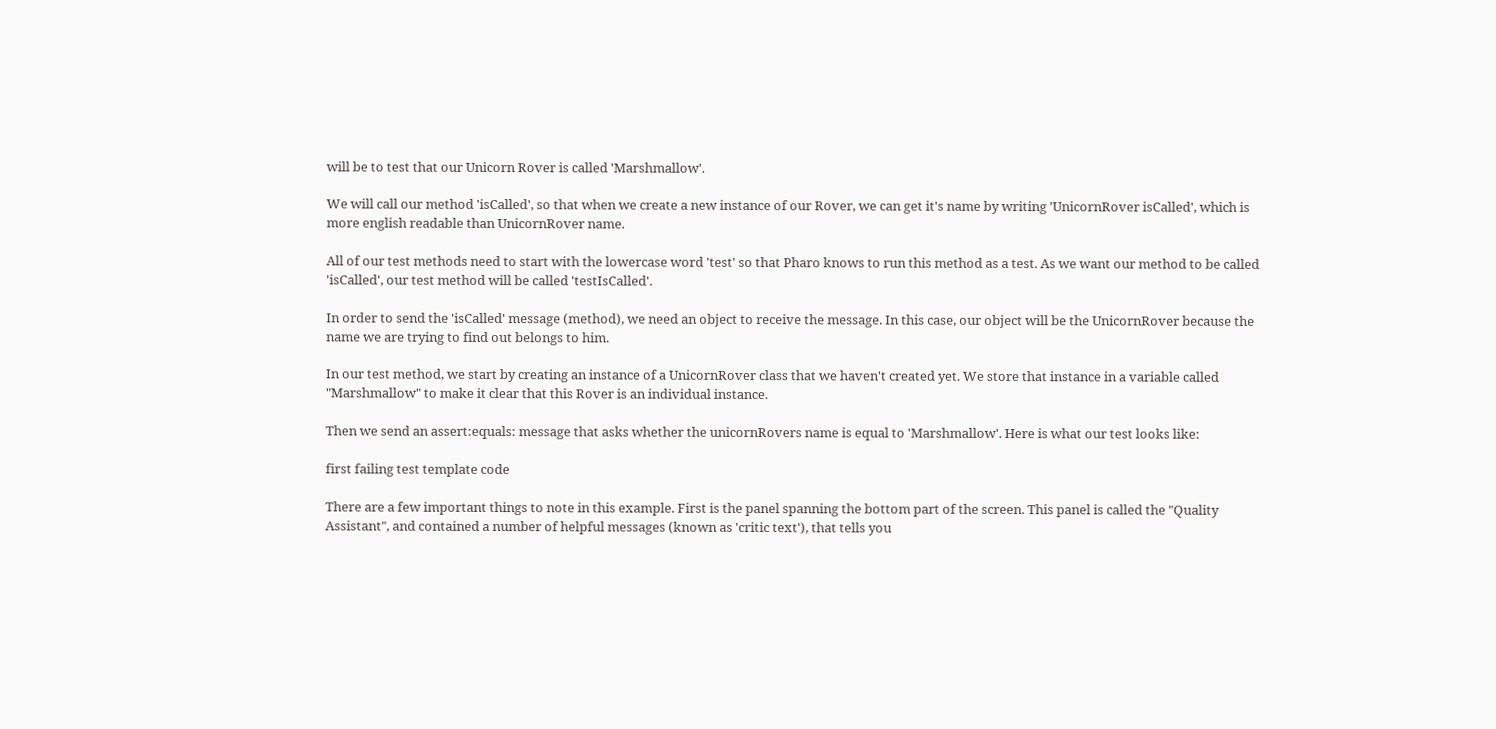will be to test that our Unicorn Rover is called 'Marshmallow'.

We will call our method 'isCalled', so that when we create a new instance of our Rover, we can get it's name by writing 'UnicornRover isCalled', which is more english readable than UnicornRover name.

All of our test methods need to start with the lowercase word 'test' so that Pharo knows to run this method as a test. As we want our method to be called 'isCalled', our test method will be called 'testIsCalled'.

In order to send the 'isCalled' message (method), we need an object to receive the message. In this case, our object will be the UnicornRover because the name we are trying to find out belongs to him.

In our test method, we start by creating an instance of a UnicornRover class that we haven't created yet. We store that instance in a variable called "Marshmallow" to make it clear that this Rover is an individual instance.

Then we send an assert:equals: message that asks whether the unicornRovers name is equal to 'Marshmallow'. Here is what our test looks like:

first failing test template code

There are a few important things to note in this example. First is the panel spanning the bottom part of the screen. This panel is called the "Quality Assistant", and contained a number of helpful messages (known as 'critic text'), that tells you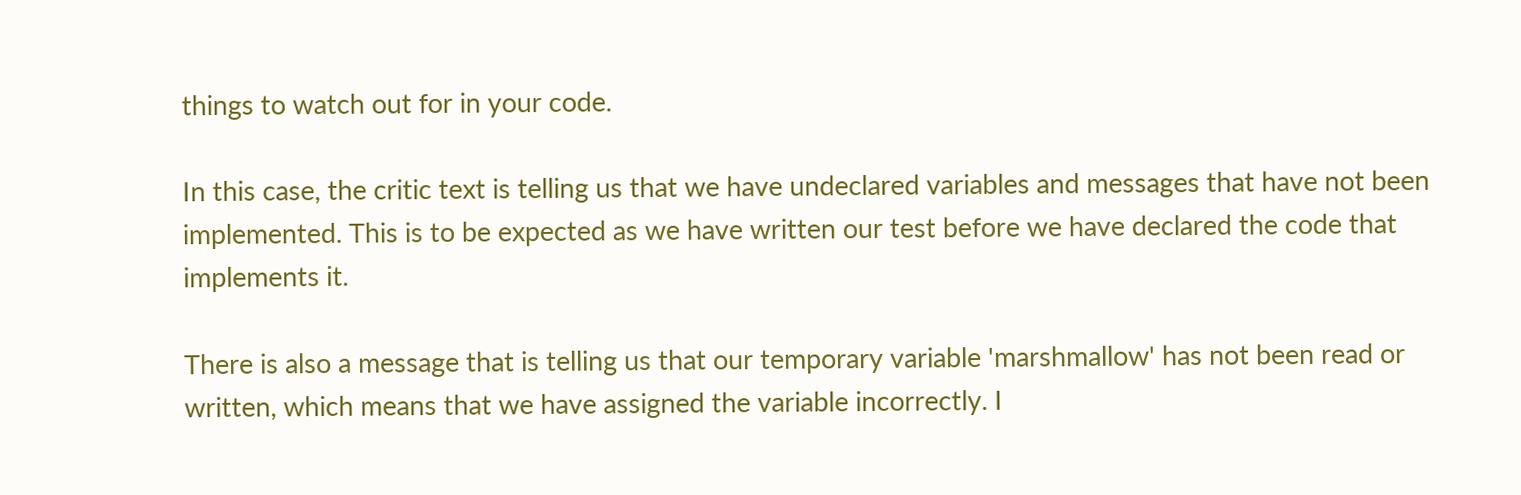things to watch out for in your code.

In this case, the critic text is telling us that we have undeclared variables and messages that have not been implemented. This is to be expected as we have written our test before we have declared the code that implements it.

There is also a message that is telling us that our temporary variable 'marshmallow' has not been read or written, which means that we have assigned the variable incorrectly. I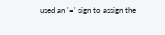used an '=' sign to assign the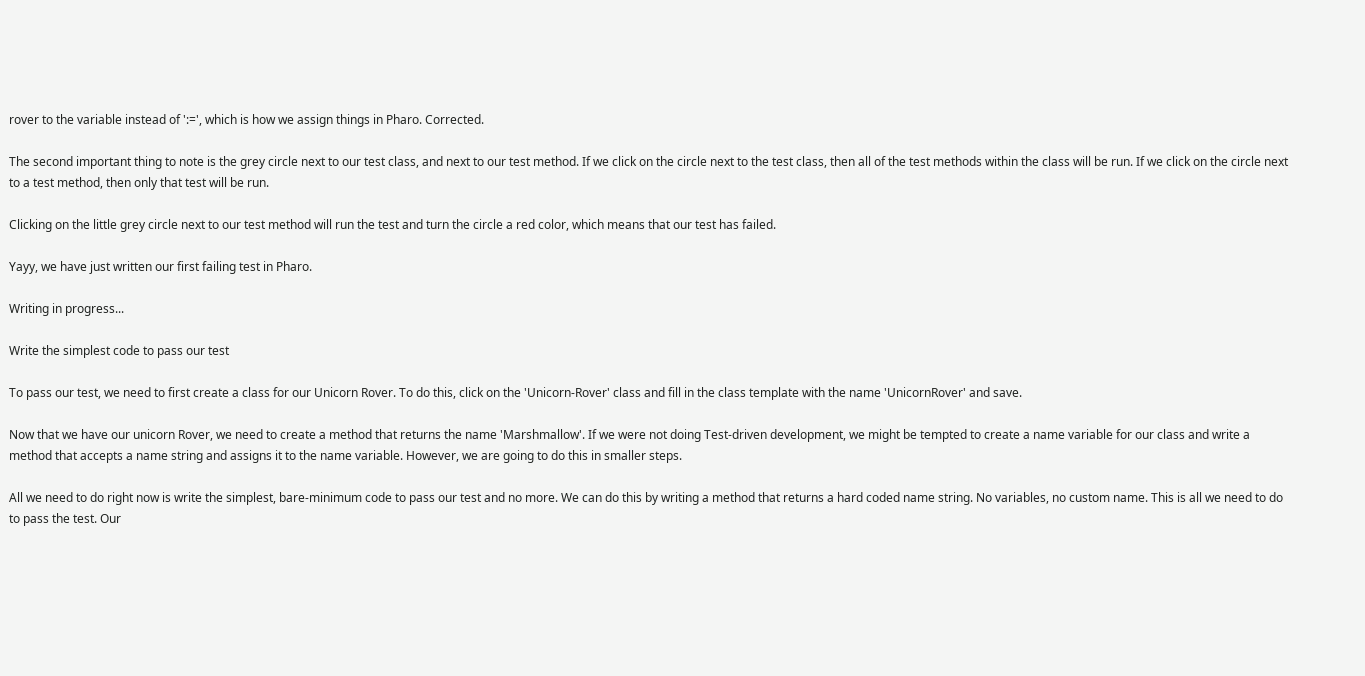rover to the variable instead of ':=', which is how we assign things in Pharo. Corrected.

The second important thing to note is the grey circle next to our test class, and next to our test method. If we click on the circle next to the test class, then all of the test methods within the class will be run. If we click on the circle next to a test method, then only that test will be run.

Clicking on the little grey circle next to our test method will run the test and turn the circle a red color, which means that our test has failed.

Yayy, we have just written our first failing test in Pharo.

Writing in progress...

Write the simplest code to pass our test

To pass our test, we need to first create a class for our Unicorn Rover. To do this, click on the 'Unicorn-Rover' class and fill in the class template with the name 'UnicornRover' and save.

Now that we have our unicorn Rover, we need to create a method that returns the name 'Marshmallow'. If we were not doing Test-driven development, we might be tempted to create a name variable for our class and write a method that accepts a name string and assigns it to the name variable. However, we are going to do this in smaller steps.

All we need to do right now is write the simplest, bare-minimum code to pass our test and no more. We can do this by writing a method that returns a hard coded name string. No variables, no custom name. This is all we need to do to pass the test. Our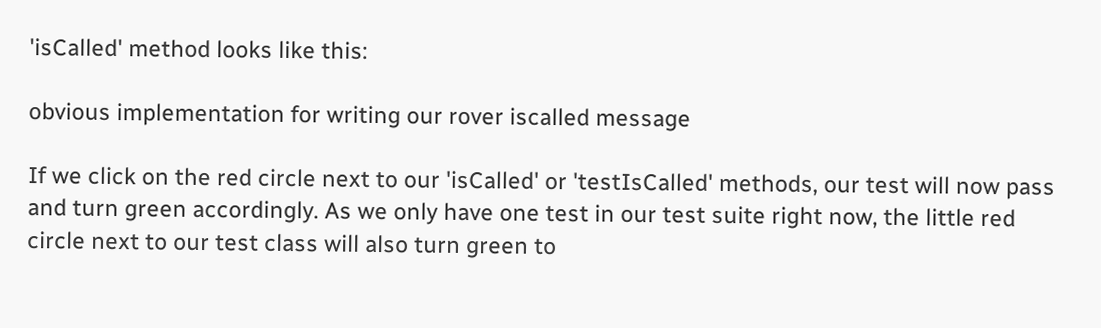'isCalled' method looks like this:

obvious implementation for writing our rover iscalled message

If we click on the red circle next to our 'isCalled' or 'testIsCalled' methods, our test will now pass and turn green accordingly. As we only have one test in our test suite right now, the little red circle next to our test class will also turn green to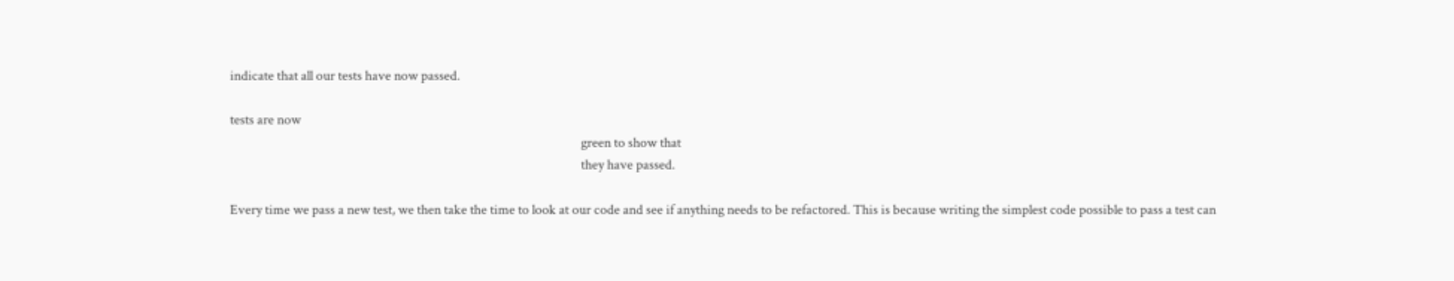indicate that all our tests have now passed.

tests are now
                                                                                                                     green to show that
                                                                                                                     they have passed.

Every time we pass a new test, we then take the time to look at our code and see if anything needs to be refactored. This is because writing the simplest code possible to pass a test can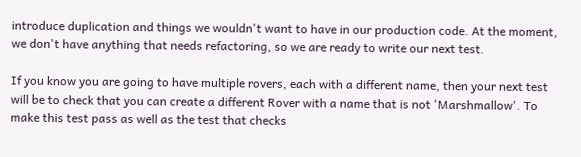introduce duplication and things we wouldn't want to have in our production code. At the moment, we don't have anything that needs refactoring, so we are ready to write our next test.

If you know you are going to have multiple rovers, each with a different name, then your next test will be to check that you can create a different Rover with a name that is not 'Marshmallow'. To make this test pass as well as the test that checks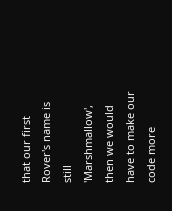that our first Rover's name is still 'Marshmallow', then we would have to make our code more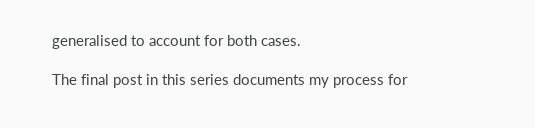generalised to account for both cases.

The final post in this series documents my process for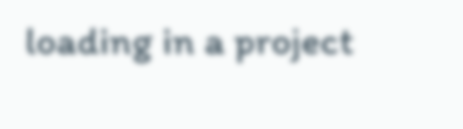loading in a project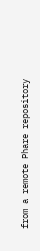from a remote Phare repository